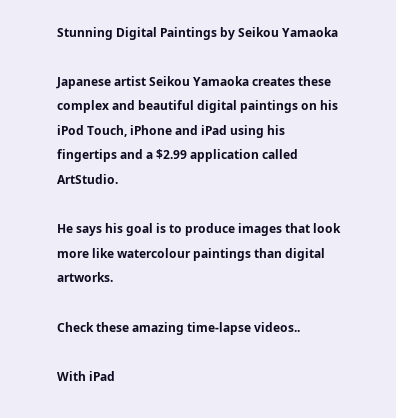Stunning Digital Paintings by Seikou Yamaoka

Japanese artist Seikou Yamaoka creates these complex and beautiful digital paintings on his iPod Touch, iPhone and iPad using his fingertips and a $2.99 application called ArtStudio.

He says his goal is to produce images that look more like watercolour paintings than digital artworks.

Check these amazing time-lapse videos..

With iPad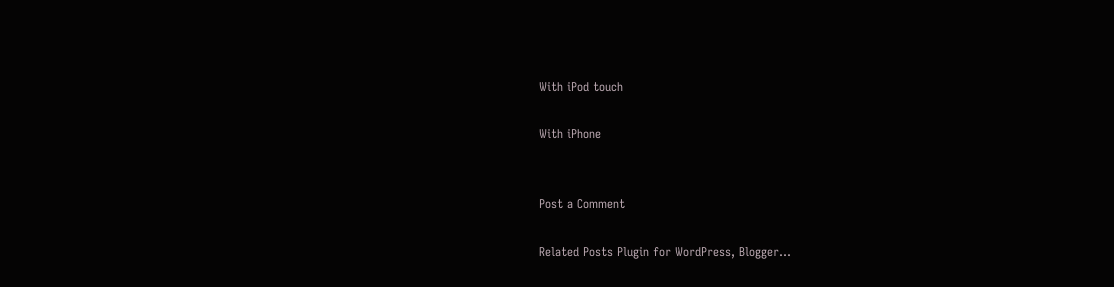With iPod touch

With iPhone


Post a Comment

Related Posts Plugin for WordPress, Blogger...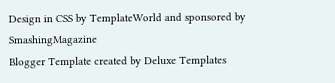Design in CSS by TemplateWorld and sponsored by SmashingMagazine
Blogger Template created by Deluxe Templates